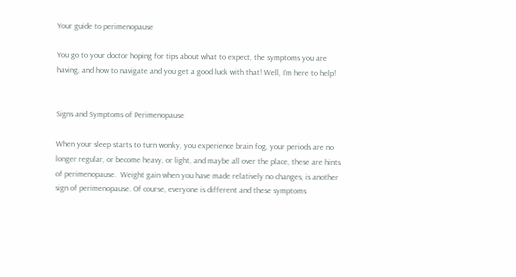Your guide to perimenopause

You go to your doctor hoping for tips about what to expect, the symptoms you are having, and how to navigate and you get a good luck with that! Well, I’m here to help!


Signs and Symptoms of Perimenopause

When your sleep starts to turn wonky, you experience brain fog, your periods are no longer regular, or become heavy, or light, and maybe all over the place, these are hints of perimenopause.  Weight gain when you have made relatively no changes, is another sign of perimenopause. Of course, everyone is different and these symptoms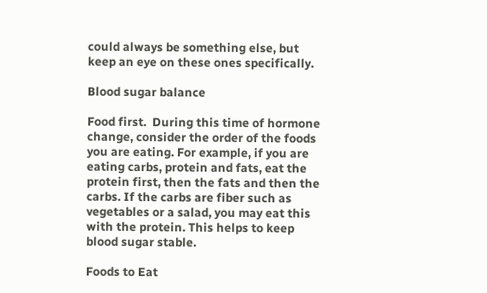could always be something else, but keep an eye on these ones specifically.

Blood sugar balance

Food first.  During this time of hormone change, consider the order of the foods you are eating. For example, if you are eating carbs, protein and fats, eat the protein first, then the fats and then the carbs. If the carbs are fiber such as vegetables or a salad, you may eat this with the protein. This helps to keep blood sugar stable.

Foods to Eat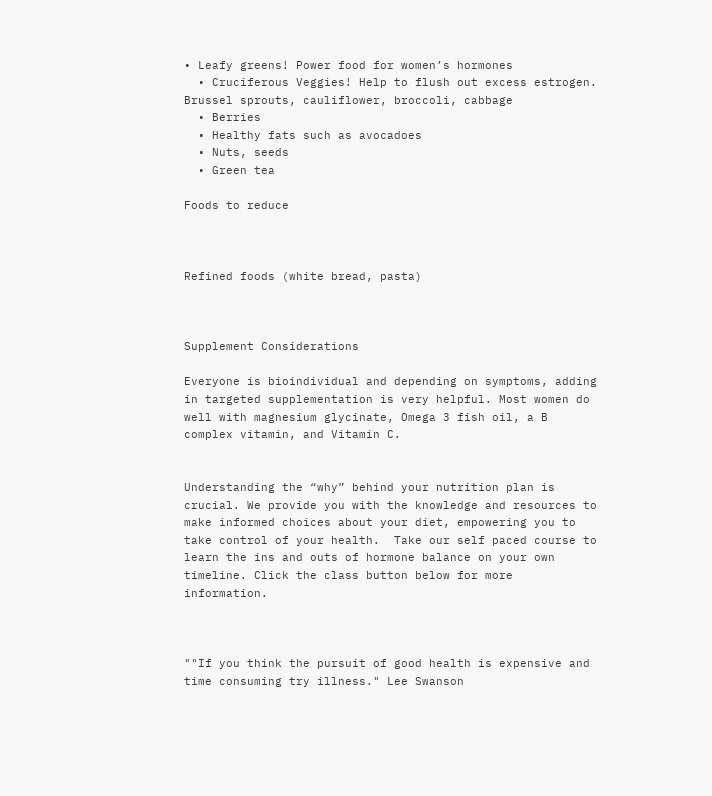• Leafy greens! Power food for women’s hormones
  • Cruciferous Veggies! Help to flush out excess estrogen. Brussel sprouts, cauliflower, broccoli, cabbage
  • Berries
  • Healthy fats such as avocadoes
  • Nuts, seeds
  • Green tea

Foods to reduce



Refined foods (white bread, pasta)



Supplement Considerations

Everyone is bioindividual and depending on symptoms, adding in targeted supplementation is very helpful. Most women do well with magnesium glycinate, Omega 3 fish oil, a B complex vitamin, and Vitamin C.


Understanding the “why” behind your nutrition plan is crucial. We provide you with the knowledge and resources to make informed choices about your diet, empowering you to take control of your health.  Take our self paced course to learn the ins and outs of hormone balance on your own timeline. Click the class button below for more information.



""If you think the pursuit of good health is expensive and time consuming try illness." Lee Swanson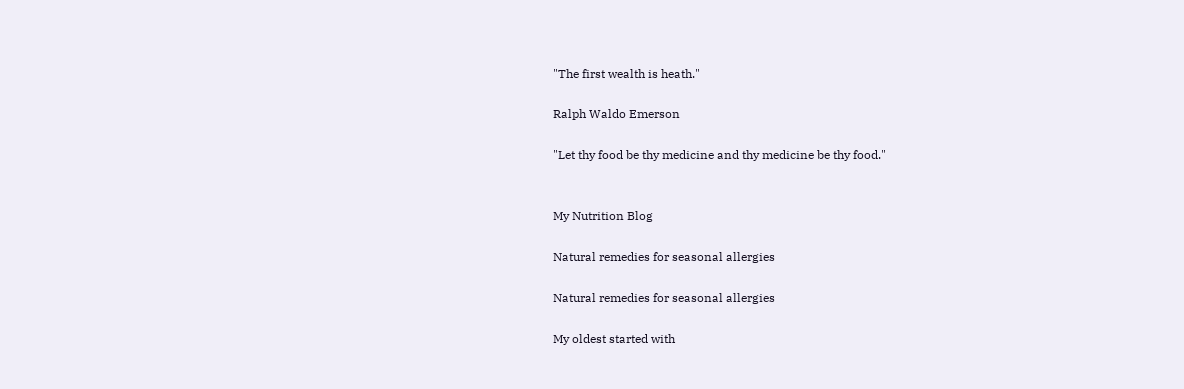"The first wealth is heath."

Ralph Waldo Emerson

"Let thy food be thy medicine and thy medicine be thy food."


My Nutrition Blog

Natural remedies for seasonal allergies

Natural remedies for seasonal allergies

My oldest started with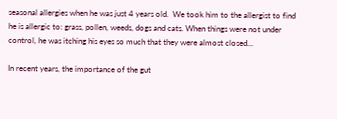seasonal allergies when he was just 4 years old.  We took him to the allergist to find he is allergic to: grass, pollen, weeds, dogs and cats. When things were not under control, he was itching his eyes so much that they were almost closed...

In recent years, the importance of the gut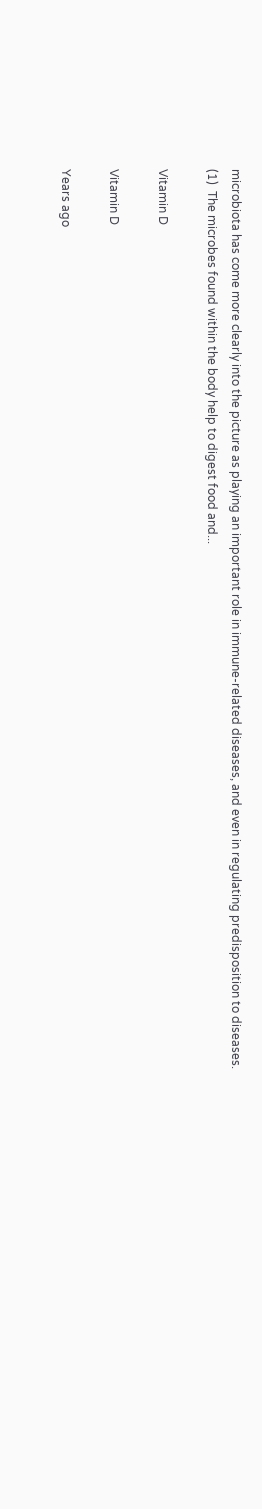microbiota has come more clearly into the picture as playing an important role in immune-related diseases, and even in regulating predisposition to diseases. (1)  The microbes found within the body help to digest food and...

Vitamin D

Vitamin D

Years ago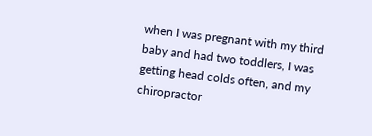when I was pregnant with my third baby and had two toddlers, I was getting head colds often, and my chiropractor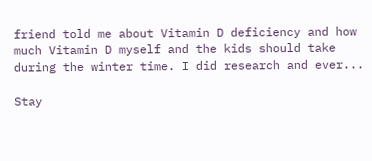friend told me about Vitamin D deficiency and how much Vitamin D myself and the kids should take during the winter time. I did research and ever...

Stay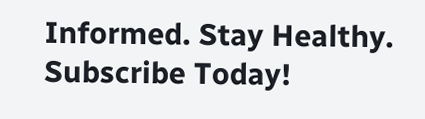Informed. Stay Healthy. Subscribe Today!